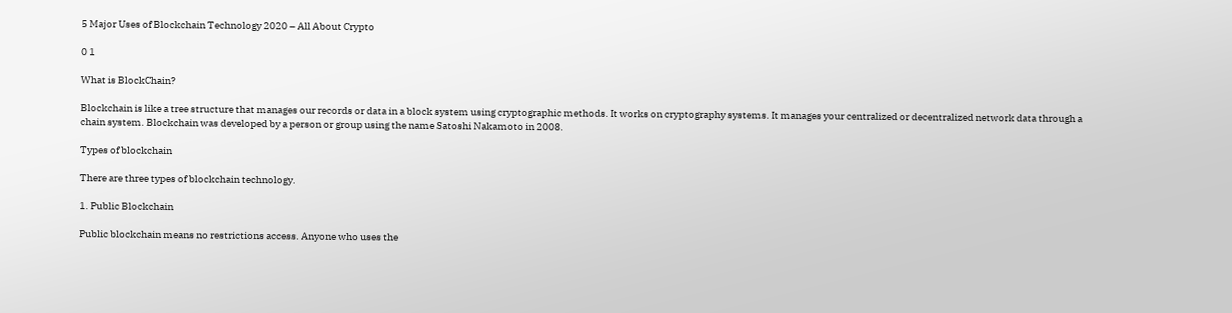5 Major Uses of Blockchain Technology 2020 – All About Crypto

0 1

What is BlockChain?

Blockchain is like a tree structure that manages our records or data in a block system using cryptographic methods. It works on cryptography systems. It manages your centralized or decentralized network data through a chain system. Blockchain was developed by a person or group using the name Satoshi Nakamoto in 2008.

Types of blockchain

There are three types of blockchain technology.

1. Public Blockchain

Public blockchain means no restrictions access. Anyone who uses the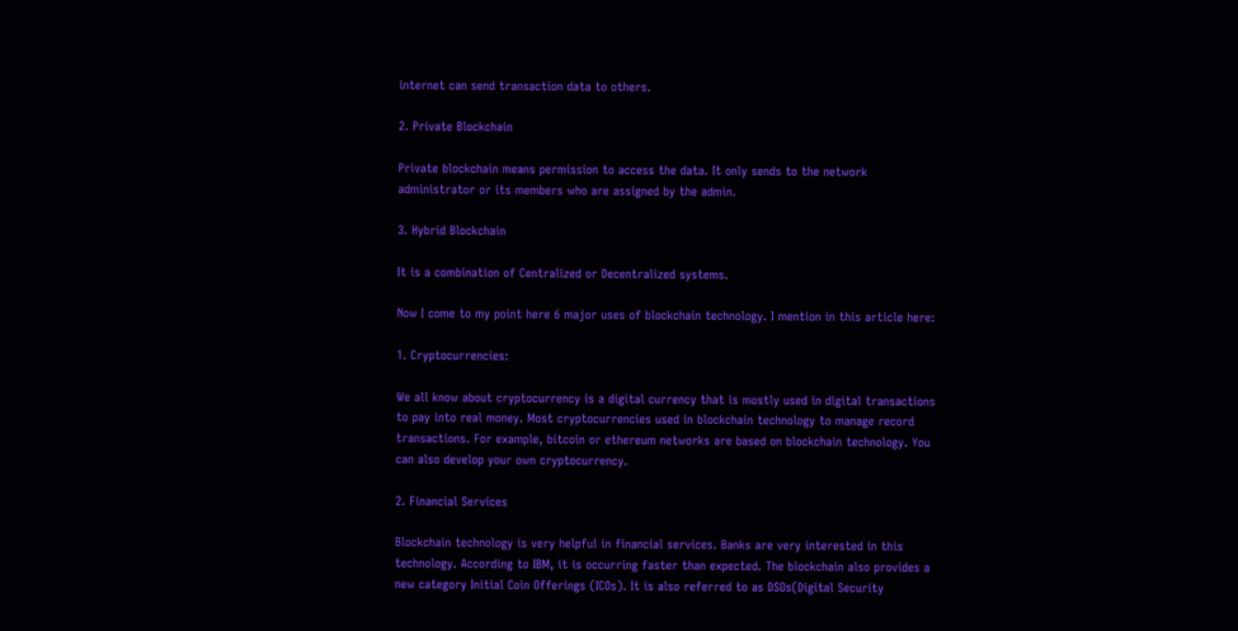internet can send transaction data to others.

2. Private Blockchain

Private blockchain means permission to access the data. It only sends to the network administrator or its members who are assigned by the admin.

3. Hybrid Blockchain

It is a combination of Centralized or Decentralized systems.

Now I come to my point here 6 major uses of blockchain technology. I mention in this article here:

1. Cryptocurrencies:

We all know about cryptocurrency is a digital currency that is mostly used in digital transactions to pay into real money. Most cryptocurrencies used in blockchain technology to manage record transactions. For example, bitcoin or ethereum networks are based on blockchain technology. You can also develop your own cryptocurrency.

2. Financial Services

Blockchain technology is very helpful in financial services. Banks are very interested in this technology. According to IBM, it is occurring faster than expected. The blockchain also provides a new category Initial Coin Offerings (ICOs). It is also referred to as DSOs(Digital Security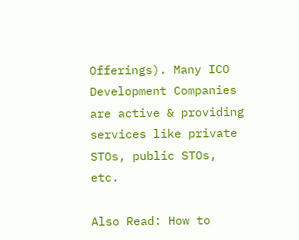Offerings). Many ICO Development Companies are active & providing services like private STOs, public STOs, etc.

Also Read: How to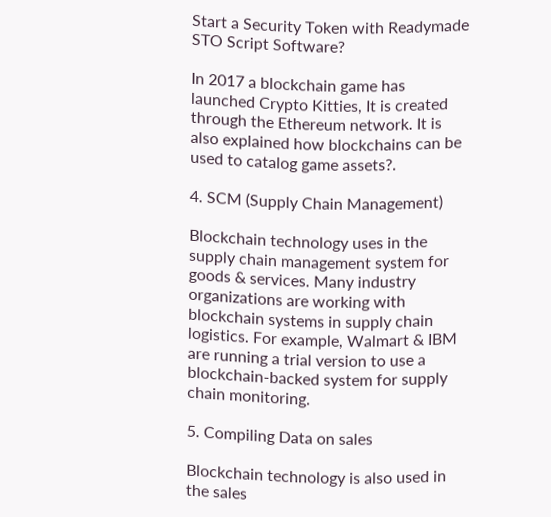Start a Security Token with Readymade STO Script Software?

In 2017 a blockchain game has launched Crypto Kitties, It is created through the Ethereum network. It is also explained how blockchains can be used to catalog game assets?.

4. SCM (Supply Chain Management)

Blockchain technology uses in the supply chain management system for goods & services. Many industry organizations are working with blockchain systems in supply chain logistics. For example, Walmart & IBM are running a trial version to use a blockchain-backed system for supply chain monitoring.

5. Compiling Data on sales

Blockchain technology is also used in the sales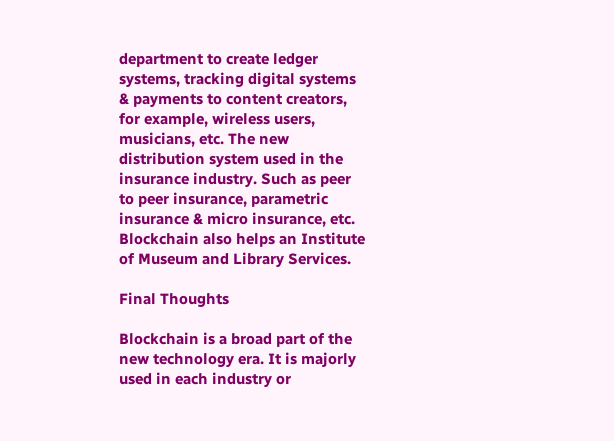department to create ledger systems, tracking digital systems & payments to content creators, for example, wireless users, musicians, etc. The new distribution system used in the insurance industry. Such as peer to peer insurance, parametric insurance & micro insurance, etc. Blockchain also helps an Institute of Museum and Library Services.

Final Thoughts

Blockchain is a broad part of the new technology era. It is majorly used in each industry or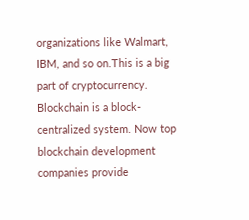organizations like Walmart, IBM, and so on.This is a big part of cryptocurrency. Blockchain is a block-centralized system. Now top blockchain development companies provide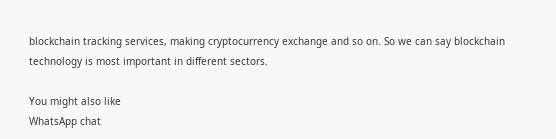blockchain tracking services, making cryptocurrency exchange and so on. So we can say blockchain technology is most important in different sectors.

You might also like
WhatsApp chat